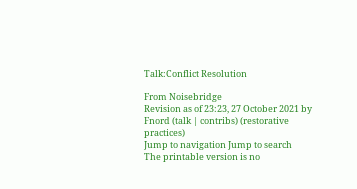Talk:Conflict Resolution

From Noisebridge
Revision as of 23:23, 27 October 2021 by Fnord (talk | contribs) (restorative practices)
Jump to navigation Jump to search
The printable version is no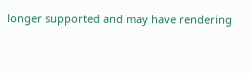longer supported and may have rendering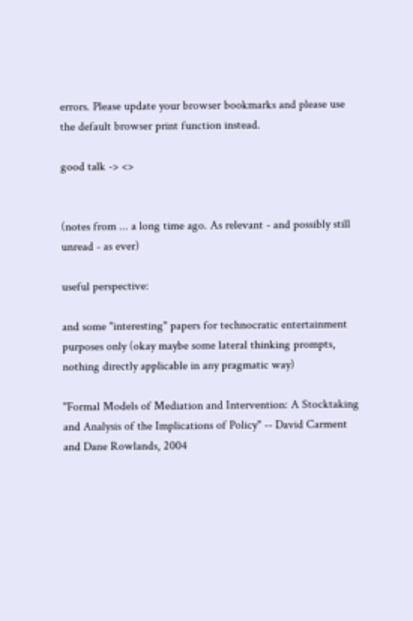errors. Please update your browser bookmarks and please use the default browser print function instead.

good talk -> <>


(notes from ... a long time ago. As relevant - and possibly still unread - as ever)

useful perspective:

and some "interesting" papers for technocratic entertainment purposes only (okay maybe some lateral thinking prompts, nothing directly applicable in any pragmatic way)

"Formal Models of Mediation and Intervention: A Stocktaking and Analysis of the Implications of Policy" -- David Carment and Dane Rowlands, 2004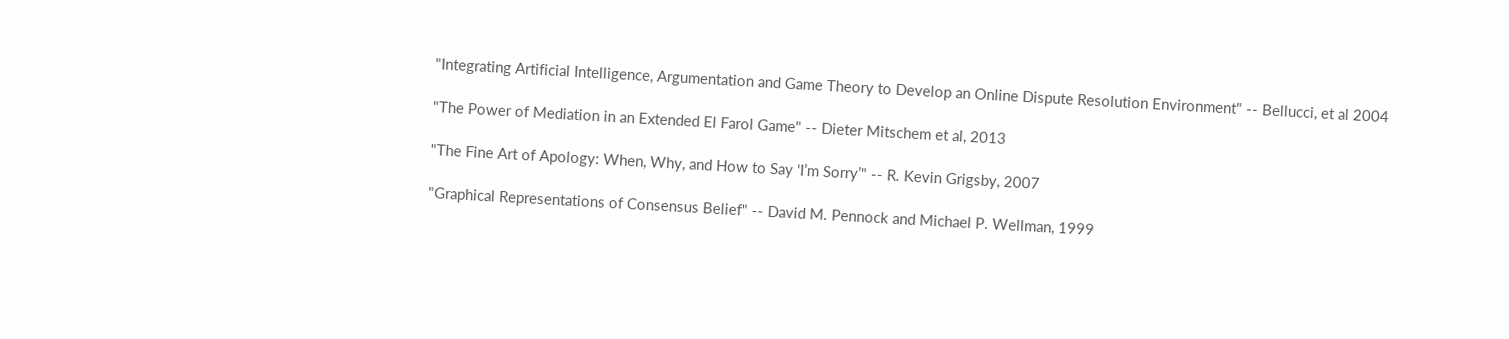"Integrating Artificial Intelligence, Argumentation and Game Theory to Develop an Online Dispute Resolution Environment" -- Bellucci, et al 2004

"The Power of Mediation in an Extended El Farol Game" -- Dieter Mitschem et al, 2013

"The Fine Art of Apology: When, Why, and How to Say ‘I’m Sorry’" -- R. Kevin Grigsby, 2007

"Graphical Representations of Consensus Belief" -- David M. Pennock and Michael P. Wellman, 1999